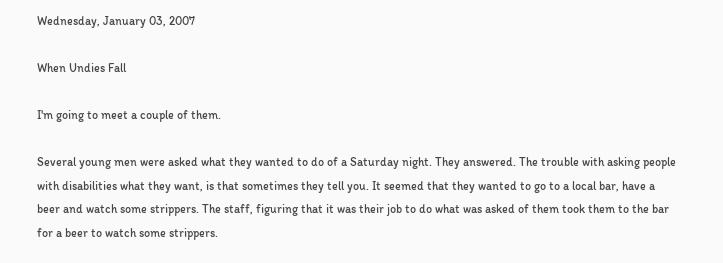Wednesday, January 03, 2007

When Undies Fall

I'm going to meet a couple of them.

Several young men were asked what they wanted to do of a Saturday night. They answered. The trouble with asking people with disabilities what they want, is that sometimes they tell you. It seemed that they wanted to go to a local bar, have a beer and watch some strippers. The staff, figuring that it was their job to do what was asked of them took them to the bar for a beer to watch some strippers.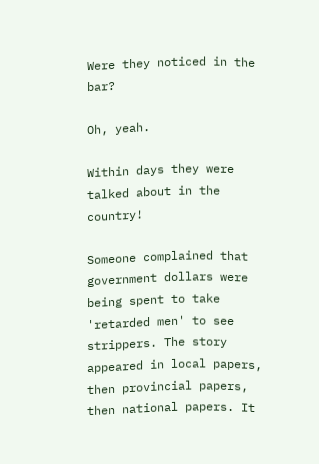Were they noticed in the bar?

Oh, yeah.

Within days they were talked about in the country!

Someone complained that government dollars were being spent to take 'retarded men' to see strippers. The story appeared in local papers, then provincial papers, then national papers. It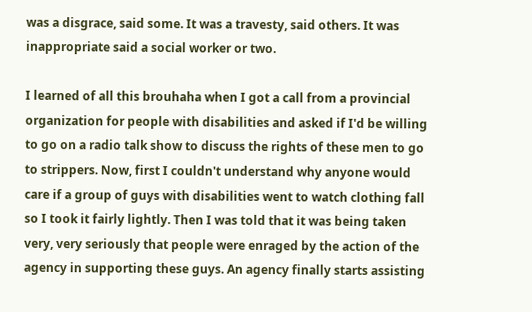was a disgrace, said some. It was a travesty, said others. It was inappropriate said a social worker or two.

I learned of all this brouhaha when I got a call from a provincial organization for people with disabilities and asked if I'd be willing to go on a radio talk show to discuss the rights of these men to go to strippers. Now, first I couldn't understand why anyone would care if a group of guys with disabilities went to watch clothing fall so I took it fairly lightly. Then I was told that it was being taken very, very seriously that people were enraged by the action of the agency in supporting these guys. An agency finally starts assisting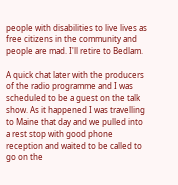people with disabilities to live lives as free citizens in the community and people are mad. I'll retire to Bedlam.

A quick chat later with the producers of the radio programme and I was scheduled to be a guest on the talk show. As it happened I was travelling to Maine that day and we pulled into a rest stop with good phone reception and waited to be called to go on the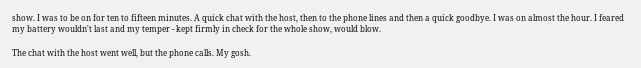show. I was to be on for ten to fifteen minutes. A quick chat with the host, then to the phone lines and then a quick goodbye. I was on almost the hour. I feared my battery wouldn't last and my temper - kept firmly in check for the whole show, would blow.

The chat with the host went well, but the phone calls. My gosh.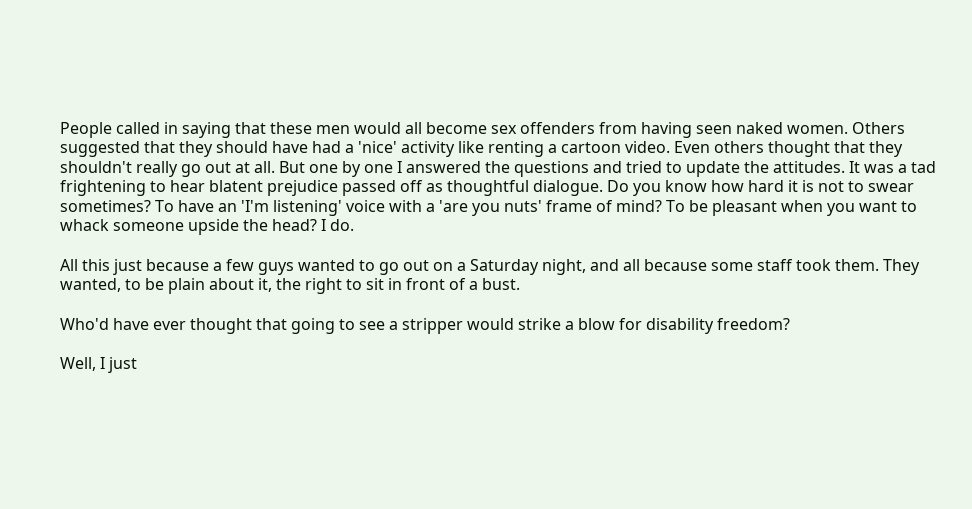People called in saying that these men would all become sex offenders from having seen naked women. Others suggested that they should have had a 'nice' activity like renting a cartoon video. Even others thought that they shouldn't really go out at all. But one by one I answered the questions and tried to update the attitudes. It was a tad frightening to hear blatent prejudice passed off as thoughtful dialogue. Do you know how hard it is not to swear sometimes? To have an 'I'm listening' voice with a 'are you nuts' frame of mind? To be pleasant when you want to whack someone upside the head? I do.

All this just because a few guys wanted to go out on a Saturday night, and all because some staff took them. They wanted, to be plain about it, the right to sit in front of a bust.

Who'd have ever thought that going to see a stripper would strike a blow for disability freedom?

Well, I just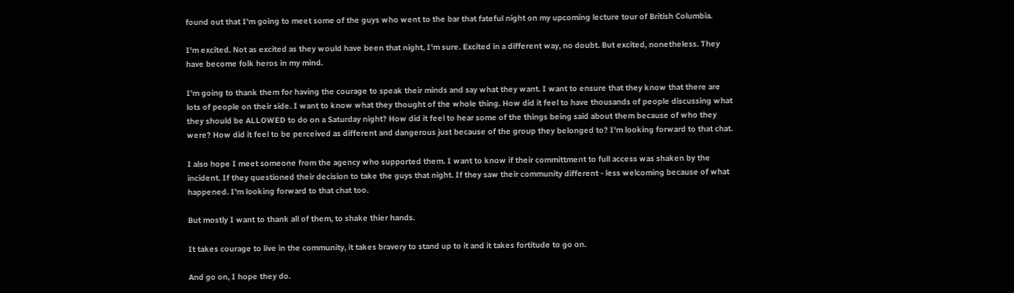found out that I'm going to meet some of the guys who went to the bar that fateful night on my upcoming lecture tour of British Columbia.

I'm excited. Not as excited as they would have been that night, I'm sure. Excited in a different way, no doubt. But excited, nonetheless. They have become folk heros in my mind.

I'm going to thank them for having the courage to speak their minds and say what they want. I want to ensure that they know that there are lots of people on their side. I want to know what they thought of the whole thing. How did it feel to have thousands of people discussing what they should be ALLOWED to do on a Saturday night? How did it feel to hear some of the things being said about them because of who they were? How did it feel to be perceived as different and dangerous just because of the group they belonged to? I'm looking forward to that chat.

I also hope I meet someone from the agency who supported them. I want to know if their committment to full access was shaken by the incident. If they questioned their decision to take the guys that night. If they saw their community different - less welcoming because of what happened. I'm looking forward to that chat too.

But mostly I want to thank all of them, to shake thier hands.

It takes courage to live in the community, it takes bravery to stand up to it and it takes fortitude to go on.

And go on, I hope they do.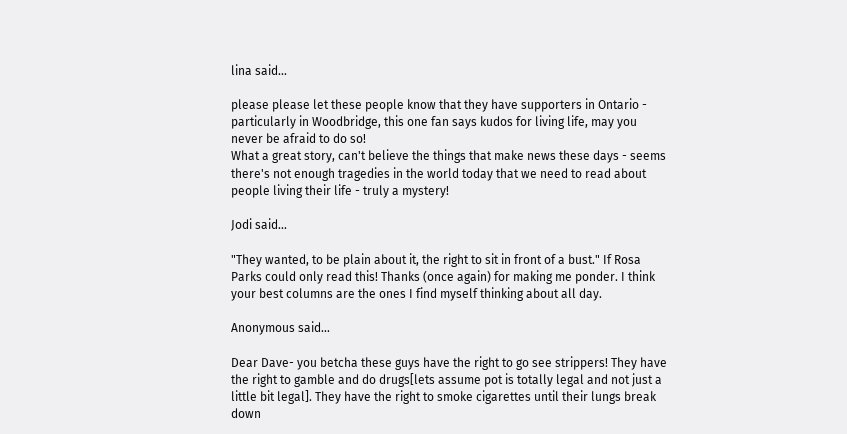lina said...

please please let these people know that they have supporters in Ontario - particularly in Woodbridge, this one fan says kudos for living life, may you never be afraid to do so!
What a great story, can't believe the things that make news these days - seems there's not enough tragedies in the world today that we need to read about people living their life - truly a mystery!

Jodi said...

"They wanted, to be plain about it, the right to sit in front of a bust." If Rosa Parks could only read this! Thanks (once again) for making me ponder. I think your best columns are the ones I find myself thinking about all day.

Anonymous said...

Dear Dave- you betcha these guys have the right to go see strippers! They have the right to gamble and do drugs[lets assume pot is totally legal and not just a little bit legal]. They have the right to smoke cigarettes until their lungs break down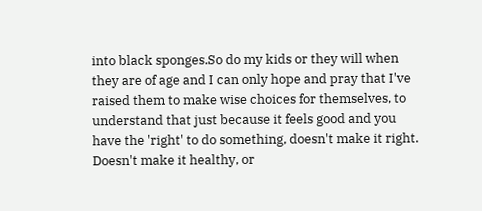into black sponges.So do my kids or they will when they are of age and I can only hope and pray that I've raised them to make wise choices for themselves, to understand that just because it feels good and you have the 'right' to do something, doesn't make it right. Doesn't make it healthy, or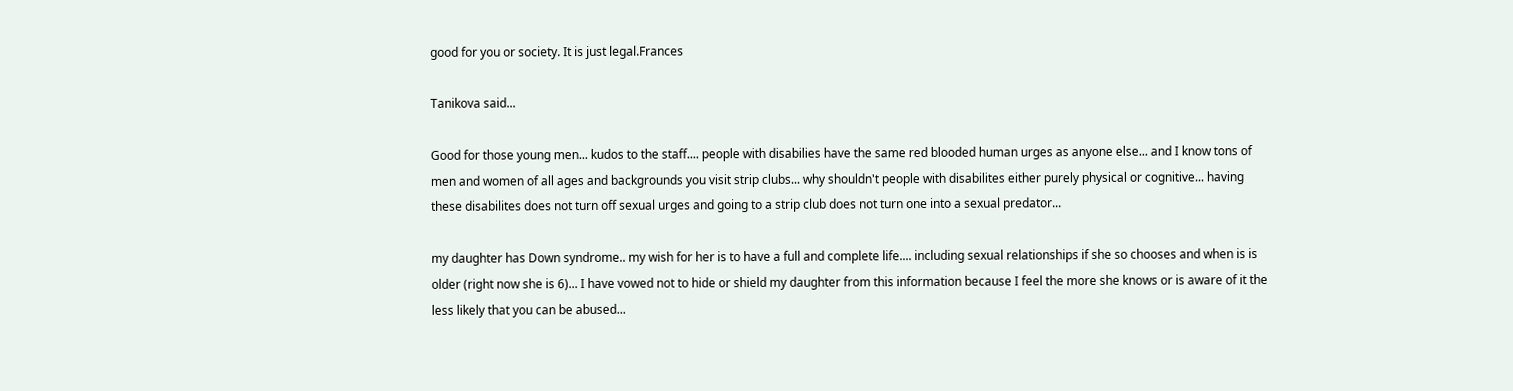good for you or society. It is just legal.Frances

Tanikova said...

Good for those young men... kudos to the staff.... people with disabilies have the same red blooded human urges as anyone else... and I know tons of men and women of all ages and backgrounds you visit strip clubs... why shouldn't people with disabilites either purely physical or cognitive... having these disabilites does not turn off sexual urges and going to a strip club does not turn one into a sexual predator...

my daughter has Down syndrome.. my wish for her is to have a full and complete life.... including sexual relationships if she so chooses and when is is older (right now she is 6)... I have vowed not to hide or shield my daughter from this information because I feel the more she knows or is aware of it the less likely that you can be abused...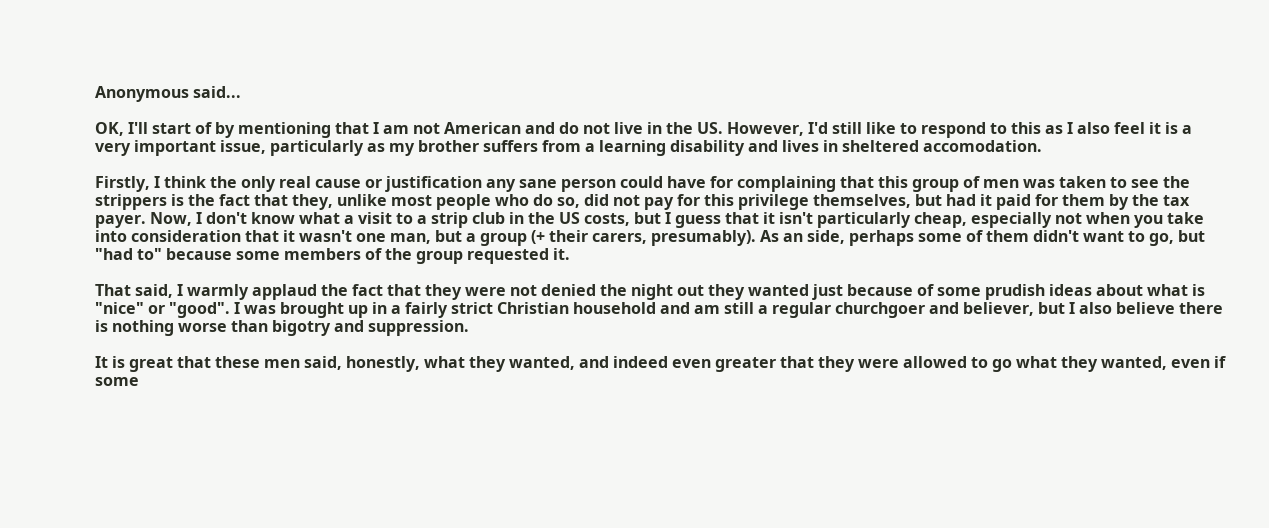Anonymous said...

OK, I'll start of by mentioning that I am not American and do not live in the US. However, I'd still like to respond to this as I also feel it is a very important issue, particularly as my brother suffers from a learning disability and lives in sheltered accomodation.

Firstly, I think the only real cause or justification any sane person could have for complaining that this group of men was taken to see the strippers is the fact that they, unlike most people who do so, did not pay for this privilege themselves, but had it paid for them by the tax payer. Now, I don't know what a visit to a strip club in the US costs, but I guess that it isn't particularly cheap, especially not when you take into consideration that it wasn't one man, but a group (+ their carers, presumably). As an side, perhaps some of them didn't want to go, but "had to" because some members of the group requested it.

That said, I warmly applaud the fact that they were not denied the night out they wanted just because of some prudish ideas about what is "nice" or "good". I was brought up in a fairly strict Christian household and am still a regular churchgoer and believer, but I also believe there is nothing worse than bigotry and suppression.

It is great that these men said, honestly, what they wanted, and indeed even greater that they were allowed to go what they wanted, even if some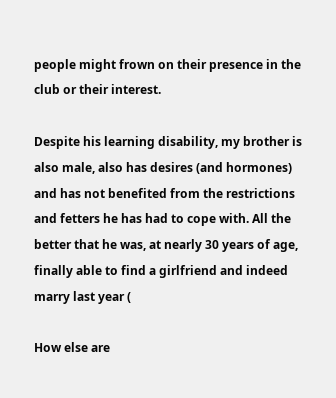people might frown on their presence in the club or their interest.

Despite his learning disability, my brother is also male, also has desires (and hormones) and has not benefited from the restrictions and fetters he has had to cope with. All the better that he was, at nearly 30 years of age, finally able to find a girlfriend and indeed marry last year (

How else are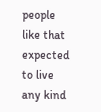people like that expected to live any kind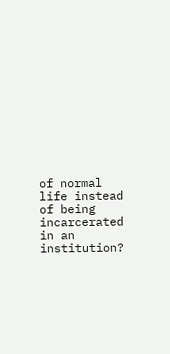of normal life instead of being incarcerated in an institution?